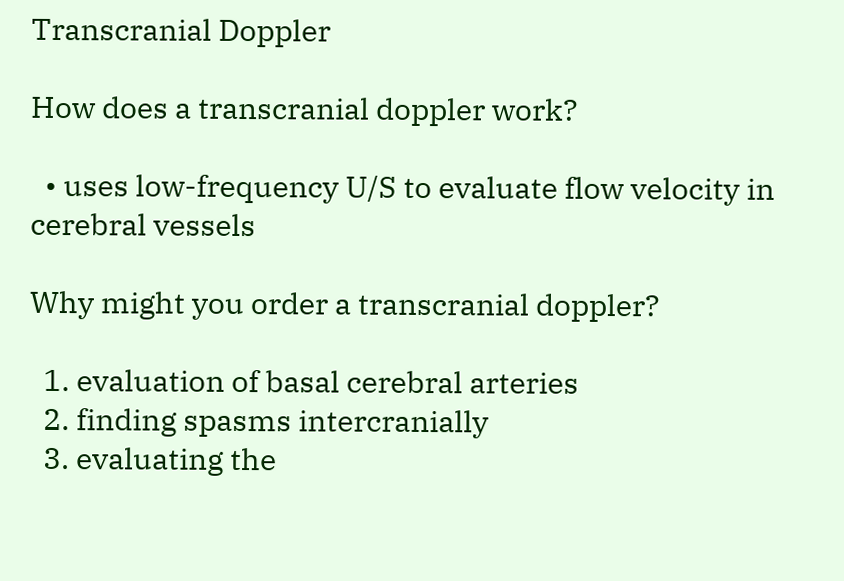Transcranial Doppler

How does a transcranial doppler work?

  • uses low-frequency U/S to evaluate flow velocity in cerebral vessels

Why might you order a transcranial doppler?

  1. evaluation of basal cerebral arteries
  2. finding spasms intercranially
  3. evaluating the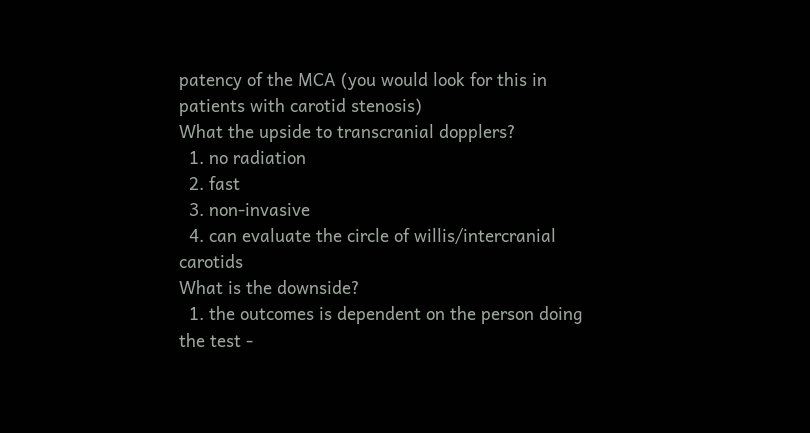patency of the MCA (you would look for this in patients with carotid stenosis)
What the upside to transcranial dopplers?
  1. no radiation
  2. fast
  3. non-invasive
  4. can evaluate the circle of willis/intercranial carotids
What is the downside?
  1. the outcomes is dependent on the person doing the test -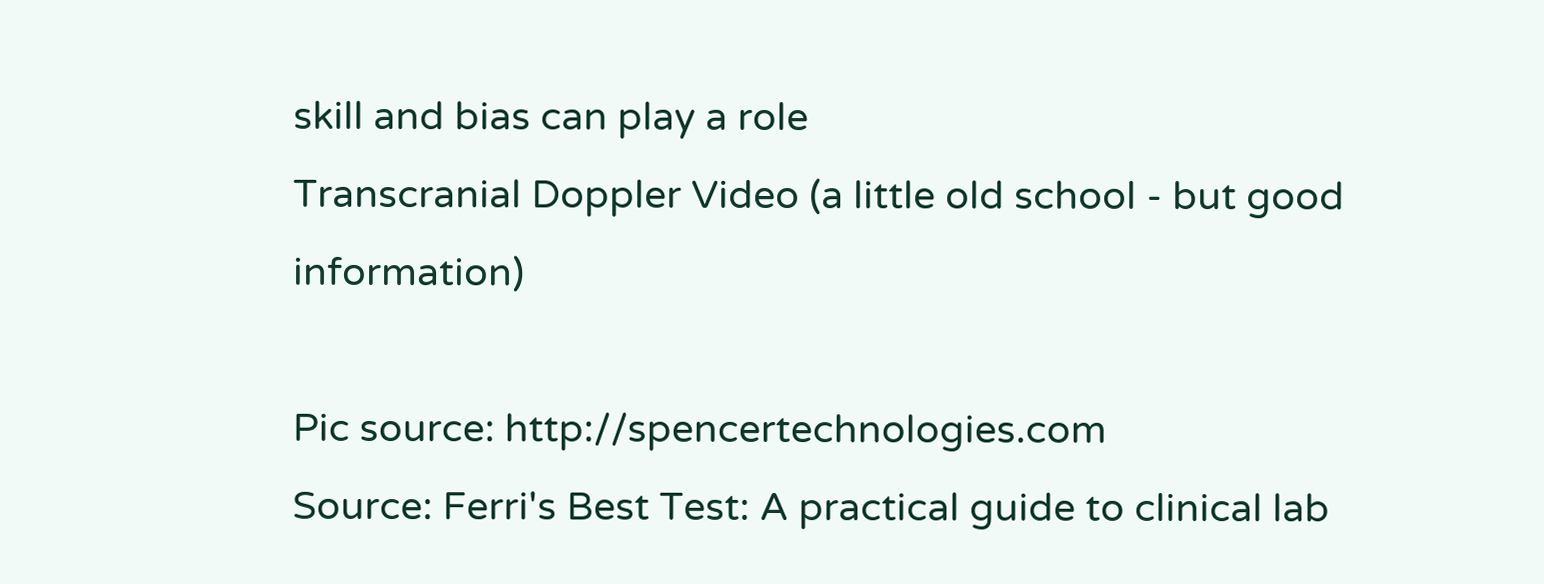skill and bias can play a role
Transcranial Doppler Video (a little old school - but good information)

Pic source: http://spencertechnologies.com
Source: Ferri's Best Test: A practical guide to clinical lab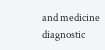and medicine diagnostic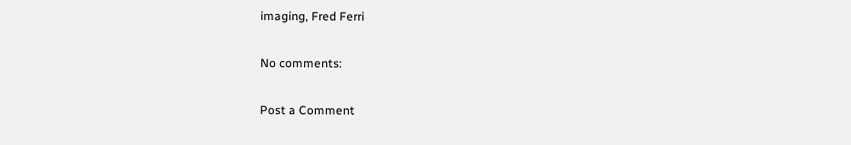imaging, Fred Ferri

No comments:

Post a Comment